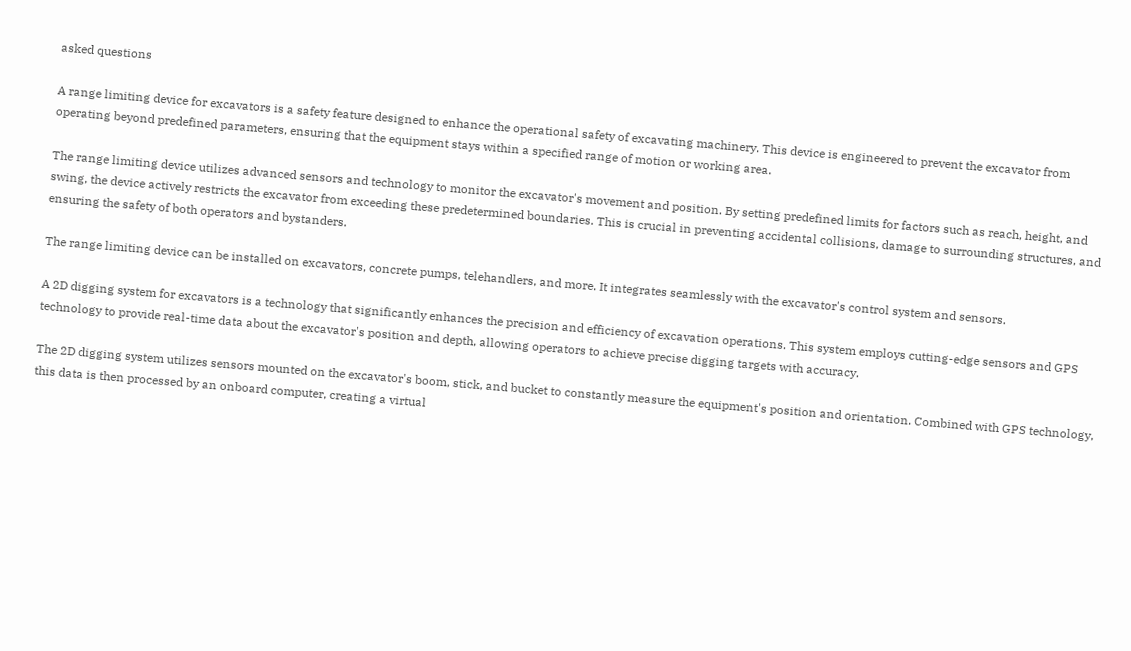asked questions

A range limiting device for excavators is a safety feature designed to enhance the operational safety of excavating machinery. This device is engineered to prevent the excavator from operating beyond predefined parameters, ensuring that the equipment stays within a specified range of motion or working area.

The range limiting device utilizes advanced sensors and technology to monitor the excavator's movement and position. By setting predefined limits for factors such as reach, height, and swing, the device actively restricts the excavator from exceeding these predetermined boundaries. This is crucial in preventing accidental collisions, damage to surrounding structures, and ensuring the safety of both operators and bystanders.

The range limiting device can be installed on excavators, concrete pumps, telehandlers, and more. It integrates seamlessly with the excavator's control system and sensors.

A 2D digging system for excavators is a technology that significantly enhances the precision and efficiency of excavation operations. This system employs cutting-edge sensors and GPS technology to provide real-time data about the excavator's position and depth, allowing operators to achieve precise digging targets with accuracy.

The 2D digging system utilizes sensors mounted on the excavator's boom, stick, and bucket to constantly measure the equipment's position and orientation. Combined with GPS technology, this data is then processed by an onboard computer, creating a virtual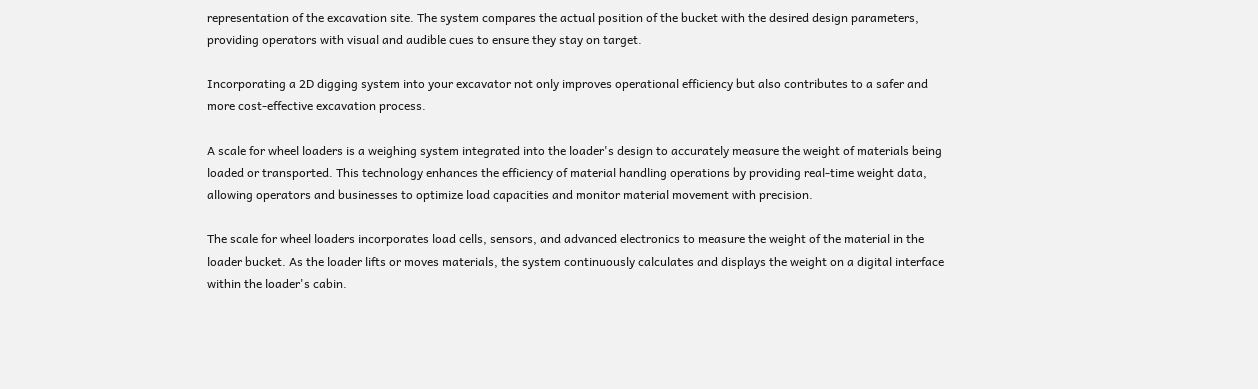representation of the excavation site. The system compares the actual position of the bucket with the desired design parameters, providing operators with visual and audible cues to ensure they stay on target.

Incorporating a 2D digging system into your excavator not only improves operational efficiency but also contributes to a safer and more cost-effective excavation process.

A scale for wheel loaders is a weighing system integrated into the loader's design to accurately measure the weight of materials being loaded or transported. This technology enhances the efficiency of material handling operations by providing real-time weight data, allowing operators and businesses to optimize load capacities and monitor material movement with precision.

The scale for wheel loaders incorporates load cells, sensors, and advanced electronics to measure the weight of the material in the loader bucket. As the loader lifts or moves materials, the system continuously calculates and displays the weight on a digital interface within the loader's cabin.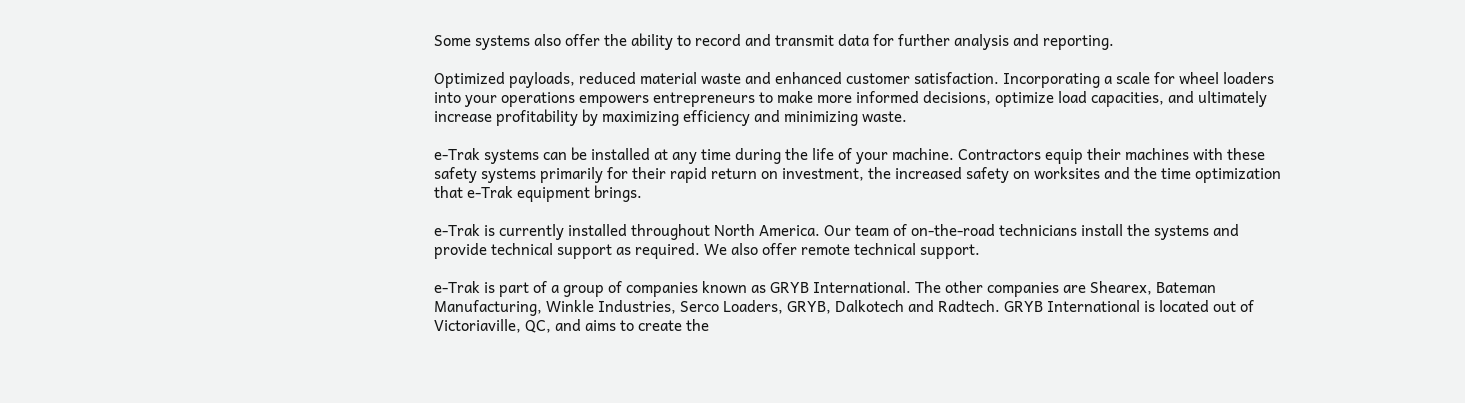Some systems also offer the ability to record and transmit data for further analysis and reporting.

Optimized payloads, reduced material waste and enhanced customer satisfaction. Incorporating a scale for wheel loaders into your operations empowers entrepreneurs to make more informed decisions, optimize load capacities, and ultimately increase profitability by maximizing efficiency and minimizing waste.

e-Trak systems can be installed at any time during the life of your machine. Contractors equip their machines with these safety systems primarily for their rapid return on investment, the increased safety on worksites and the time optimization that e-Trak equipment brings.

e-Trak is currently installed throughout North America. Our team of on-the-road technicians install the systems and provide technical support as required. We also offer remote technical support.

e-Trak is part of a group of companies known as GRYB International. The other companies are Shearex, Bateman Manufacturing, Winkle Industries, Serco Loaders, GRYB, Dalkotech and Radtech. GRYB International is located out of Victoriaville, QC, and aims to create the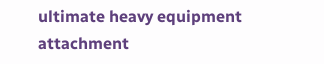ultimate heavy equipment attachment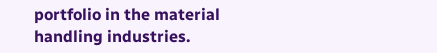portfolio in the material handling industries.